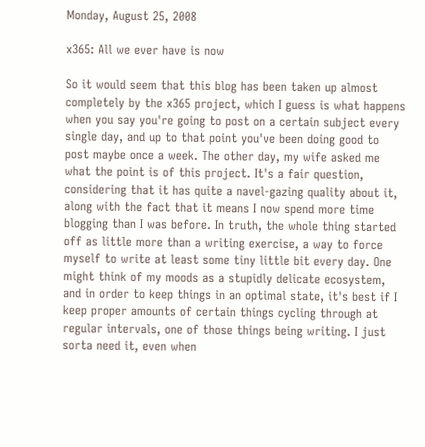Monday, August 25, 2008

x365: All we ever have is now

So it would seem that this blog has been taken up almost completely by the x365 project, which I guess is what happens when you say you're going to post on a certain subject every single day, and up to that point you've been doing good to post maybe once a week. The other day, my wife asked me what the point is of this project. It's a fair question, considering that it has quite a navel-gazing quality about it, along with the fact that it means I now spend more time blogging than I was before. In truth, the whole thing started off as little more than a writing exercise, a way to force myself to write at least some tiny little bit every day. One might think of my moods as a stupidly delicate ecosystem, and in order to keep things in an optimal state, it's best if I keep proper amounts of certain things cycling through at regular intervals, one of those things being writing. I just sorta need it, even when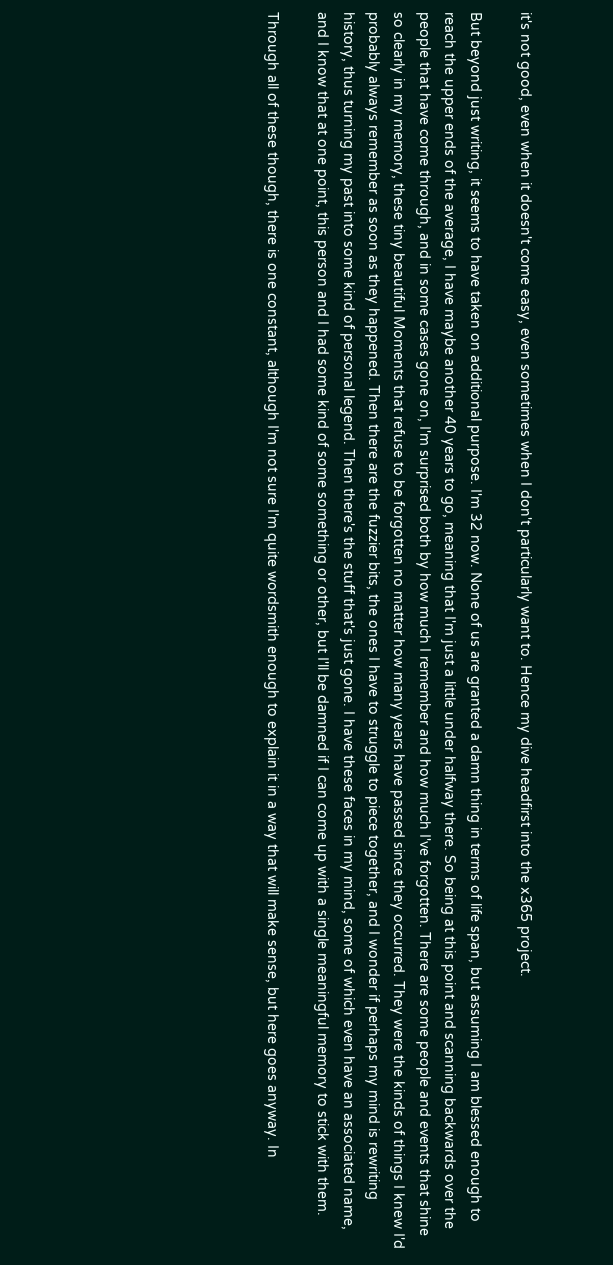it's not good, even when it doesn't come easy, even sometimes when I don't particularly want to. Hence my dive headfirst into the x365 project.

But beyond just writing, it seems to have taken on additional purpose. I'm 32 now. None of us are granted a damn thing in terms of life span, but assuming I am blessed enough to reach the upper ends of the average, I have maybe another 40 years to go, meaning that I'm just a little under halfway there. So being at this point and scanning backwards over the people that have come through, and in some cases gone on, I'm surprised both by how much I remember and how much I've forgotten. There are some people and events that shine so clearly in my memory, these tiny beautiful Moments that refuse to be forgotten no matter how many years have passed since they occurred. They were the kinds of things I knew I'd probably always remember as soon as they happened. Then there are the fuzzier bits, the ones I have to struggle to piece together, and I wonder if perhaps my mind is rewriting history, thus turning my past into some kind of personal legend. Then there's the stuff that's just gone. I have these faces in my mind, some of which even have an associated name, and I know that at one point, this person and I had some kind of some something or other, but I'll be damned if I can come up with a single meaningful memory to stick with them.

Through all of these though, there is one constant, although I'm not sure I'm quite wordsmith enough to explain it in a way that will make sense, but here goes anyway. In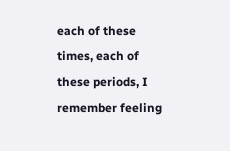each of these times, each of these periods, I remember feeling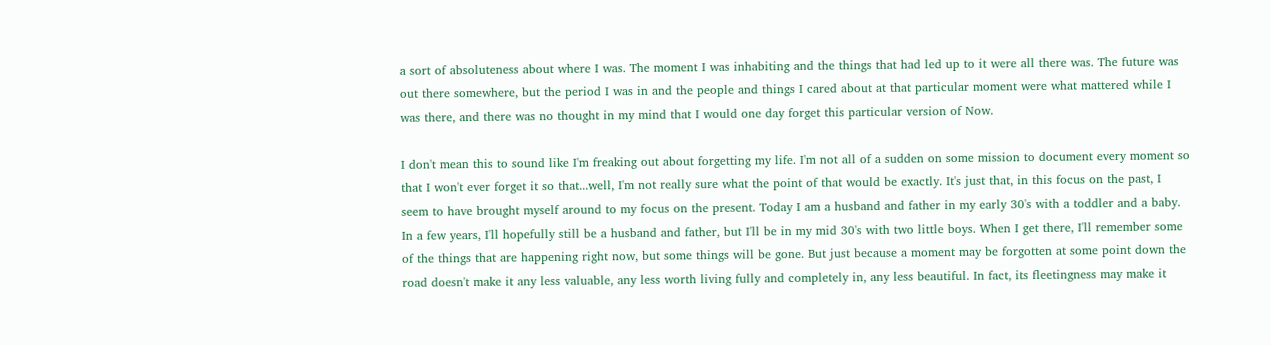a sort of absoluteness about where I was. The moment I was inhabiting and the things that had led up to it were all there was. The future was out there somewhere, but the period I was in and the people and things I cared about at that particular moment were what mattered while I was there, and there was no thought in my mind that I would one day forget this particular version of Now.

I don't mean this to sound like I'm freaking out about forgetting my life. I'm not all of a sudden on some mission to document every moment so that I won't ever forget it so that...well, I'm not really sure what the point of that would be exactly. It's just that, in this focus on the past, I seem to have brought myself around to my focus on the present. Today I am a husband and father in my early 30's with a toddler and a baby. In a few years, I'll hopefully still be a husband and father, but I'll be in my mid 30's with two little boys. When I get there, I'll remember some of the things that are happening right now, but some things will be gone. But just because a moment may be forgotten at some point down the road doesn't make it any less valuable, any less worth living fully and completely in, any less beautiful. In fact, its fleetingness may make it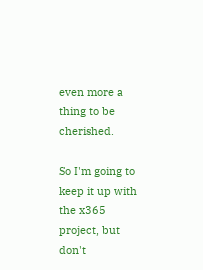even more a thing to be cherished.

So I'm going to keep it up with the x365 project, but don't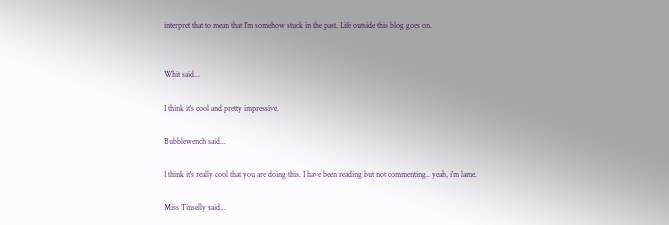interpret that to mean that I'm somehow stuck in the past. Life outside this blog goes on.


Whit said...

I think it's cool and pretty impressive.

Bubblewench said...

I think it's really cool that you are doing this. I have been reading but not commenting.. yeah, i'm lame.

Miss Tinselly said...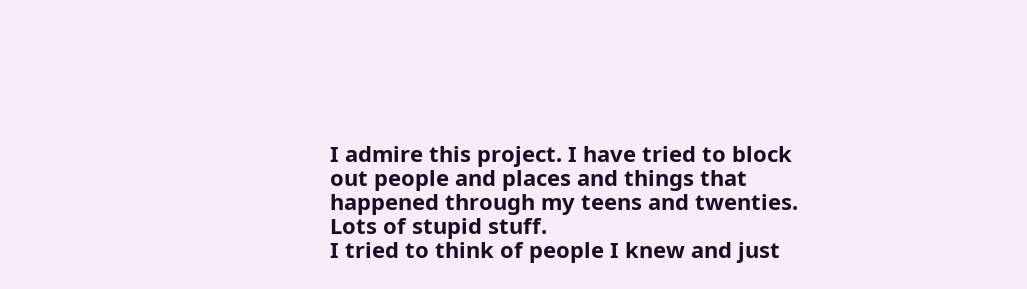I admire this project. I have tried to block out people and places and things that happened through my teens and twenties. Lots of stupid stuff.
I tried to think of people I knew and just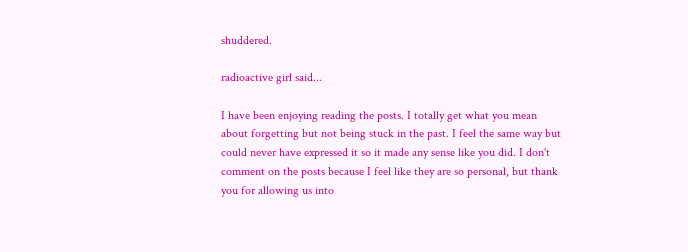shuddered.

radioactive girl said...

I have been enjoying reading the posts. I totally get what you mean about forgetting but not being stuck in the past. I feel the same way but could never have expressed it so it made any sense like you did. I don't comment on the posts because I feel like they are so personal, but thank you for allowing us into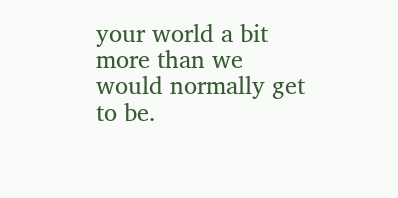your world a bit more than we would normally get to be.